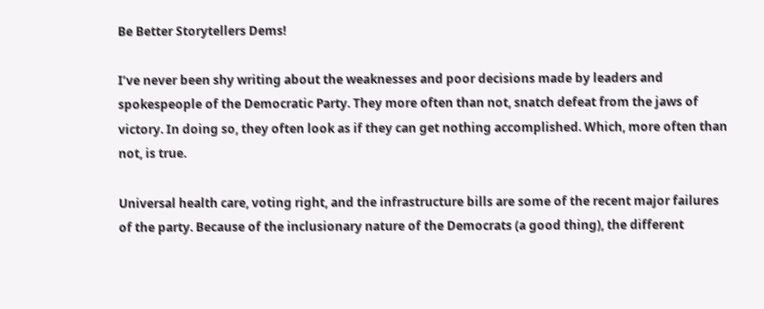Be Better Storytellers Dems!

I’ve never been shy writing about the weaknesses and poor decisions made by leaders and spokespeople of the Democratic Party. They more often than not, snatch defeat from the jaws of victory. In doing so, they often look as if they can get nothing accomplished. Which, more often than not, is true.

Universal health care, voting right, and the infrastructure bills are some of the recent major failures of the party. Because of the inclusionary nature of the Democrats (a good thing), the different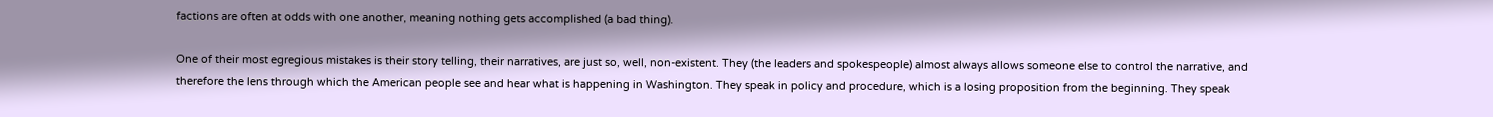factions are often at odds with one another, meaning nothing gets accomplished (a bad thing).

One of their most egregious mistakes is their story telling, their narratives, are just so, well, non-existent. They (the leaders and spokespeople) almost always allows someone else to control the narrative, and therefore the lens through which the American people see and hear what is happening in Washington. They speak in policy and procedure, which is a losing proposition from the beginning. They speak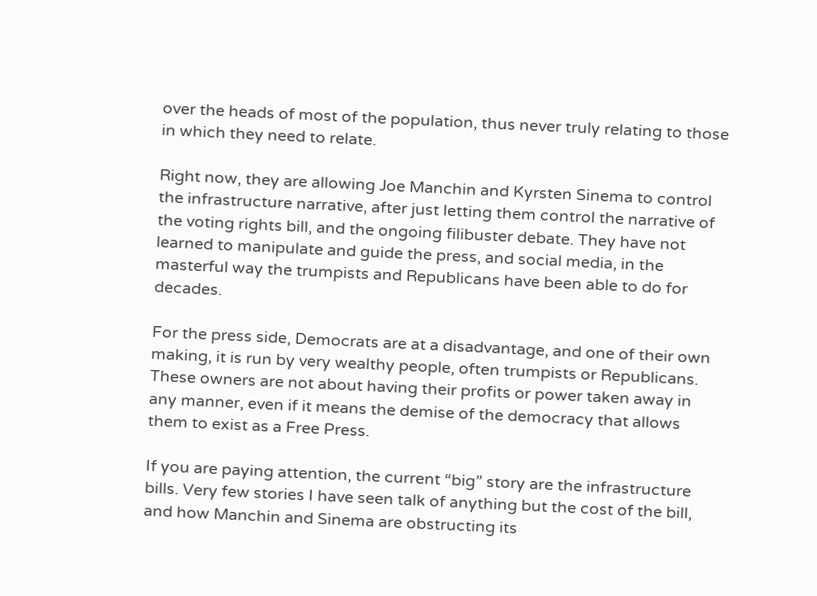over the heads of most of the population, thus never truly relating to those in which they need to relate.

Right now, they are allowing Joe Manchin and Kyrsten Sinema to control the infrastructure narrative, after just letting them control the narrative of the voting rights bill, and the ongoing filibuster debate. They have not learned to manipulate and guide the press, and social media, in the masterful way the trumpists and Republicans have been able to do for decades.

For the press side, Democrats are at a disadvantage, and one of their own making, it is run by very wealthy people, often trumpists or Republicans. These owners are not about having their profits or power taken away in any manner, even if it means the demise of the democracy that allows them to exist as a Free Press.

If you are paying attention, the current “big” story are the infrastructure bills. Very few stories I have seen talk of anything but the cost of the bill, and how Manchin and Sinema are obstructing its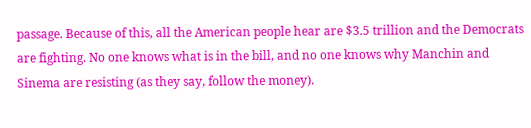passage. Because of this, all the American people hear are $3.5 trillion and the Democrats are fighting. No one knows what is in the bill, and no one knows why Manchin and Sinema are resisting (as they say, follow the money).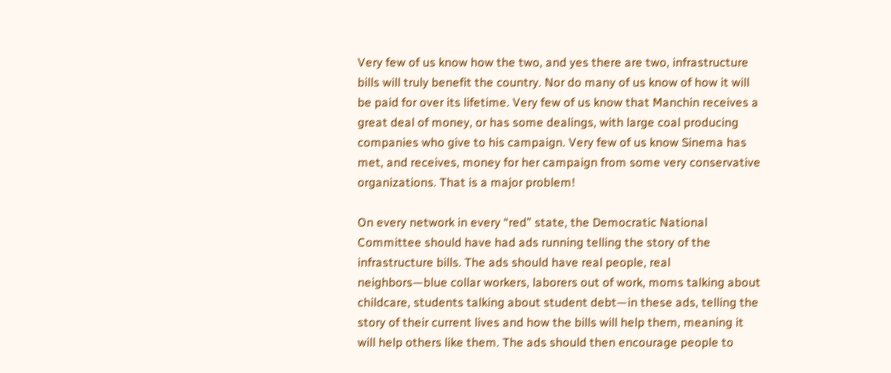Very few of us know how the two, and yes there are two, infrastructure bills will truly benefit the country. Nor do many of us know of how it will be paid for over its lifetime. Very few of us know that Manchin receives a great deal of money, or has some dealings, with large coal producing companies who give to his campaign. Very few of us know Sinema has met, and receives, money for her campaign from some very conservative organizations. That is a major problem!

On every network in every “red” state, the Democratic National Committee should have had ads running telling the story of the infrastructure bills. The ads should have real people, real neighbors—blue collar workers, laborers out of work, moms talking about childcare, students talking about student debt—in these ads, telling the story of their current lives and how the bills will help them, meaning it will help others like them. The ads should then encourage people to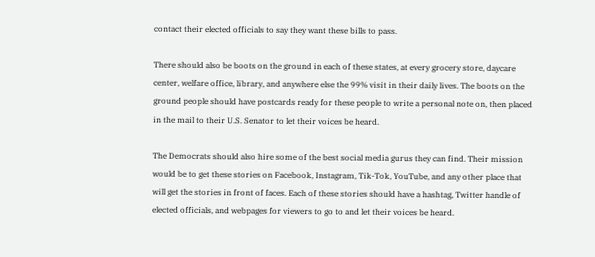contact their elected officials to say they want these bills to pass.

There should also be boots on the ground in each of these states, at every grocery store, daycare center, welfare office, library, and anywhere else the 99% visit in their daily lives. The boots on the ground people should have postcards ready for these people to write a personal note on, then placed in the mail to their U.S. Senator to let their voices be heard.

The Democrats should also hire some of the best social media gurus they can find. Their mission would be to get these stories on Facebook, Instagram, Tik-Tok, YouTube, and any other place that will get the stories in front of faces. Each of these stories should have a hashtag, Twitter handle of elected officials, and webpages for viewers to go to and let their voices be heard.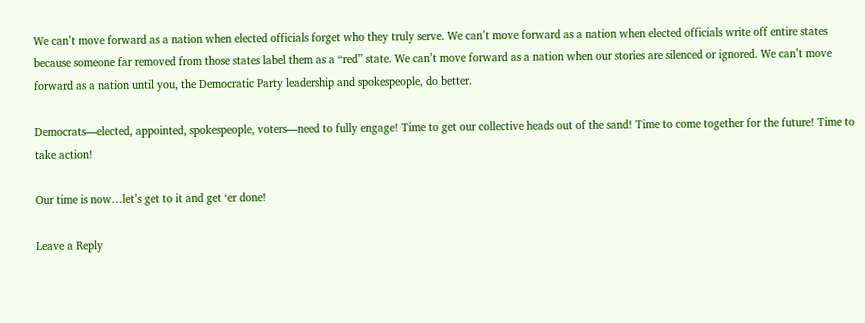We can’t move forward as a nation when elected officials forget who they truly serve. We can’t move forward as a nation when elected officials write off entire states because someone far removed from those states label them as a “red” state. We can’t move forward as a nation when our stories are silenced or ignored. We can’t move forward as a nation until you, the Democratic Party leadership and spokespeople, do better.

Democrats—elected, appointed, spokespeople, voters—need to fully engage! Time to get our collective heads out of the sand! Time to come together for the future! Time to take action!

Our time is now…let’s get to it and get ‘er done!

Leave a Reply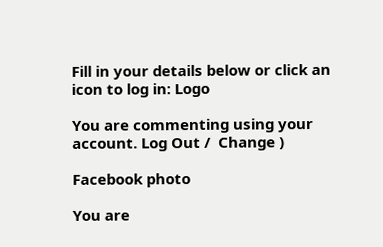Fill in your details below or click an icon to log in: Logo

You are commenting using your account. Log Out /  Change )

Facebook photo

You are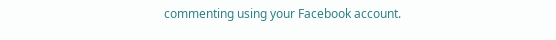commenting using your Facebook account.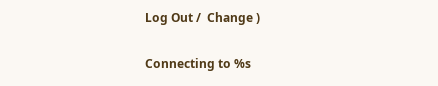Log Out /  Change )

Connecting to %s